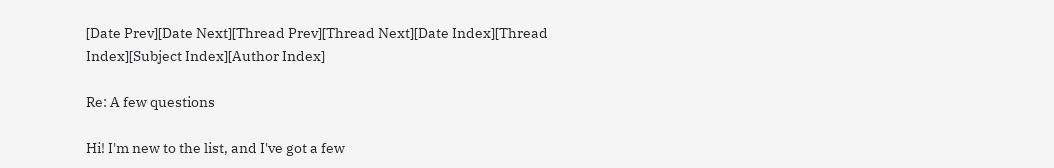[Date Prev][Date Next][Thread Prev][Thread Next][Date Index][Thread Index][Subject Index][Author Index]

Re: A few questions

Hi! I'm new to the list, and I've got a few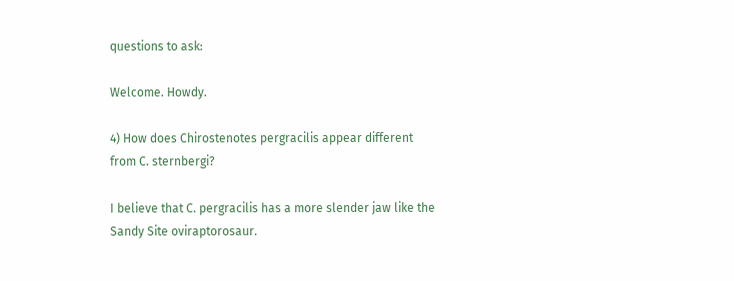questions to ask:

Welcome. Howdy.

4) How does Chirostenotes pergracilis appear different from C. sternbergi?

I believe that C. pergracilis has a more slender jaw like the Sandy Site oviraptorosaur.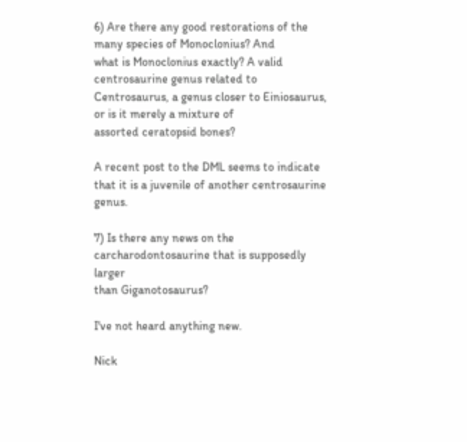6) Are there any good restorations of the many species of Monoclonius? And
what is Monoclonius exactly? A valid centrosaurine genus related to
Centrosaurus, a genus closer to Einiosaurus, or is it merely a mixture of
assorted ceratopsid bones?

A recent post to the DML seems to indicate that it is a juvenile of another centrosaurine genus.

7) Is there any news on the carcharodontosaurine that is supposedly larger
than Giganotosaurus?

I've not heard anything new.

Nick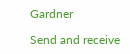Gardner

Send and receive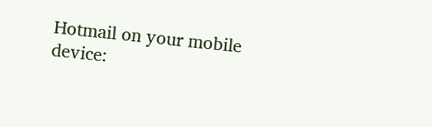Hotmail on your mobile device: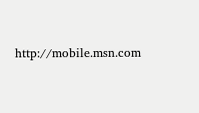http://mobile.msn.com